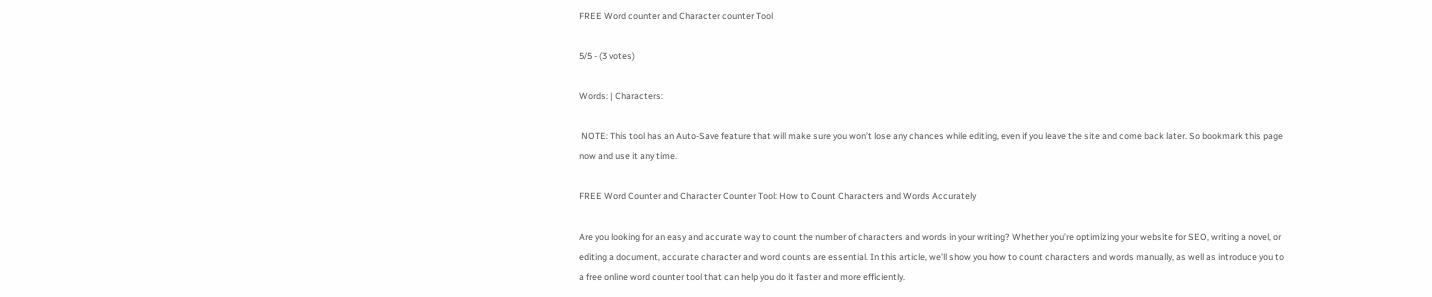FREE Word counter and Character counter Tool

5/5 - (3 votes)

Words: | Characters:

 NOTE: This tool has an Auto-Save feature that will make sure you won’t lose any chances while editing, even if you leave the site and come back later. So bookmark this page now and use it any time.

FREE Word Counter and Character Counter Tool: How to Count Characters and Words Accurately

Are you looking for an easy and accurate way to count the number of characters and words in your writing? Whether you’re optimizing your website for SEO, writing a novel, or editing a document, accurate character and word counts are essential. In this article, we’ll show you how to count characters and words manually, as well as introduce you to a free online word counter tool that can help you do it faster and more efficiently.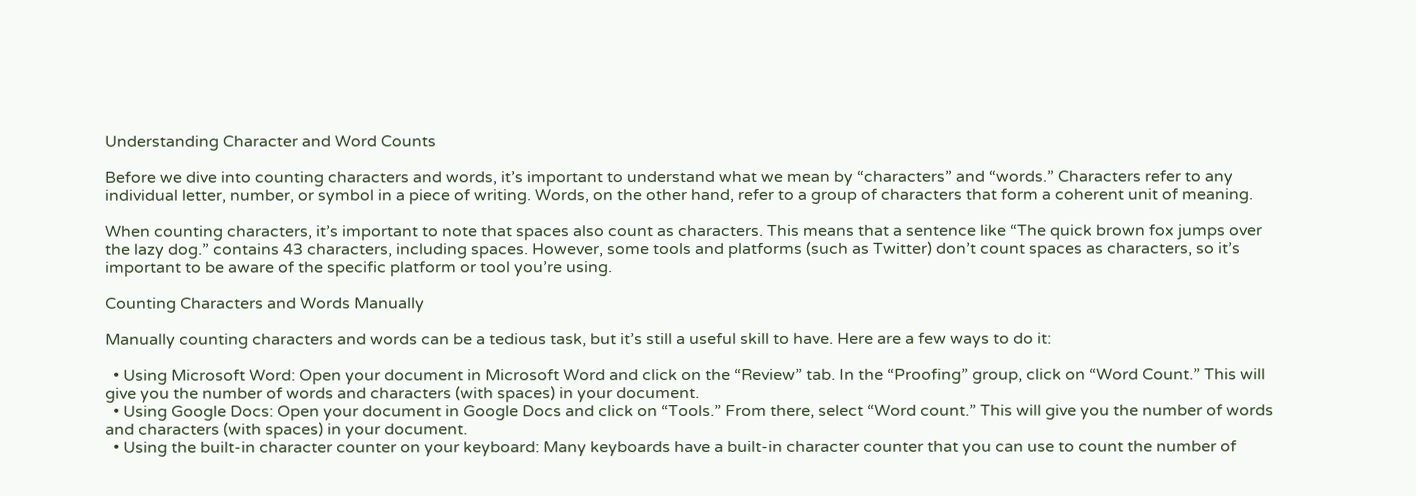Understanding Character and Word Counts

Before we dive into counting characters and words, it’s important to understand what we mean by “characters” and “words.” Characters refer to any individual letter, number, or symbol in a piece of writing. Words, on the other hand, refer to a group of characters that form a coherent unit of meaning.

When counting characters, it’s important to note that spaces also count as characters. This means that a sentence like “The quick brown fox jumps over the lazy dog.” contains 43 characters, including spaces. However, some tools and platforms (such as Twitter) don’t count spaces as characters, so it’s important to be aware of the specific platform or tool you’re using.

Counting Characters and Words Manually

Manually counting characters and words can be a tedious task, but it’s still a useful skill to have. Here are a few ways to do it:

  • Using Microsoft Word: Open your document in Microsoft Word and click on the “Review” tab. In the “Proofing” group, click on “Word Count.” This will give you the number of words and characters (with spaces) in your document.
  • Using Google Docs: Open your document in Google Docs and click on “Tools.” From there, select “Word count.” This will give you the number of words and characters (with spaces) in your document.
  • Using the built-in character counter on your keyboard: Many keyboards have a built-in character counter that you can use to count the number of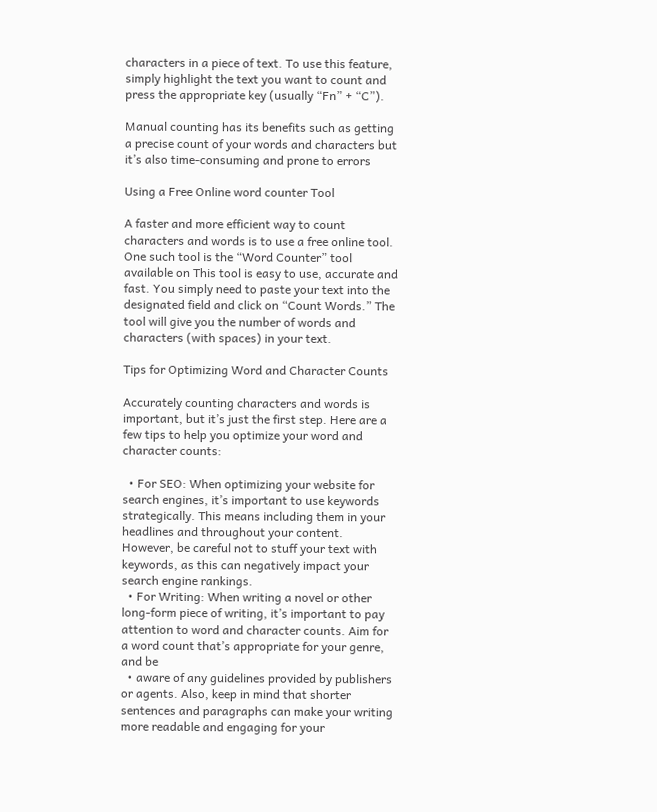characters in a piece of text. To use this feature, simply highlight the text you want to count and press the appropriate key (usually “Fn” + “C”).

Manual counting has its benefits such as getting a precise count of your words and characters but it’s also time-consuming and prone to errors

Using a Free Online word counter Tool

A faster and more efficient way to count characters and words is to use a free online tool. One such tool is the “Word Counter” tool available on This tool is easy to use, accurate and fast. You simply need to paste your text into the designated field and click on “Count Words.” The tool will give you the number of words and characters (with spaces) in your text.

Tips for Optimizing Word and Character Counts

Accurately counting characters and words is important, but it’s just the first step. Here are a few tips to help you optimize your word and character counts:

  • For SEO: When optimizing your website for search engines, it’s important to use keywords strategically. This means including them in your headlines and throughout your content. However, be careful not to stuff your text with keywords, as this can negatively impact your search engine rankings.
  • For Writing: When writing a novel or other long-form piece of writing, it’s important to pay attention to word and character counts. Aim for a word count that’s appropriate for your genre, and be
  • aware of any guidelines provided by publishers or agents. Also, keep in mind that shorter sentences and paragraphs can make your writing more readable and engaging for your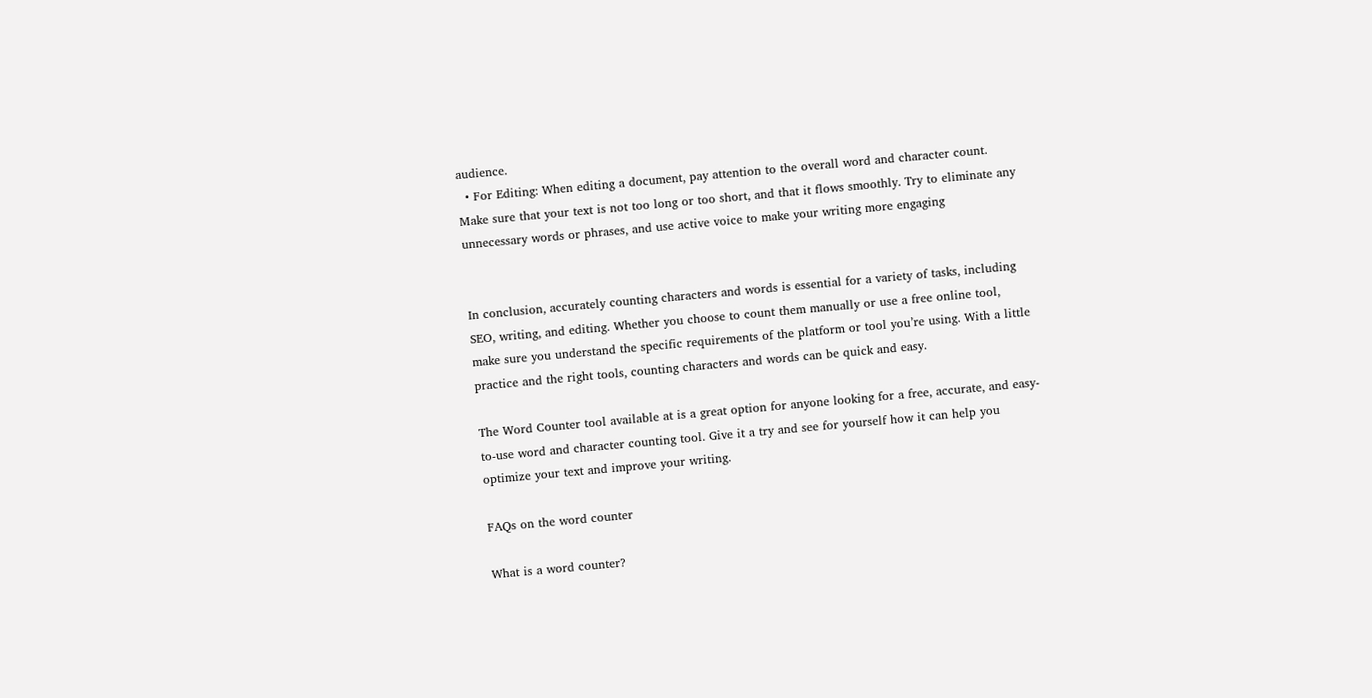audience.
  • For Editing: When editing a document, pay attention to the overall word and character count. Make sure that your text is not too long or too short, and that it flows smoothly. Try to eliminate any unnecessary words or phrases, and use active voice to make your writing more engaging


In conclusion, accurately counting characters and words is essential for a variety of tasks, including SEO, writing, and editing. Whether you choose to count them manually or use a free online tool, make sure you understand the specific requirements of the platform or tool you’re using. With a little practice and the right tools, counting characters and words can be quick and easy.

The Word Counter tool available at is a great option for anyone looking for a free, accurate, and easy-to-use word and character counting tool. Give it a try and see for yourself how it can help you optimize your text and improve your writing.

FAQs on the word counter

What is a word counter?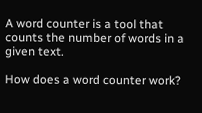A word counter is a tool that counts the number of words in a given text.

How does a word counter work?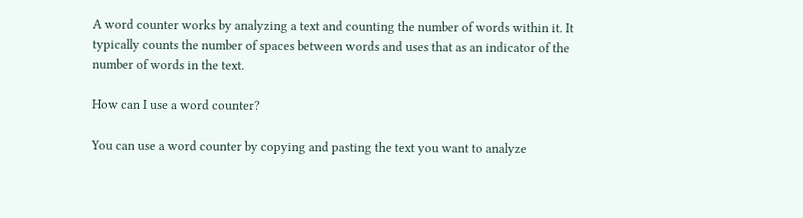A word counter works by analyzing a text and counting the number of words within it. It typically counts the number of spaces between words and uses that as an indicator of the number of words in the text.

How can I use a word counter?

You can use a word counter by copying and pasting the text you want to analyze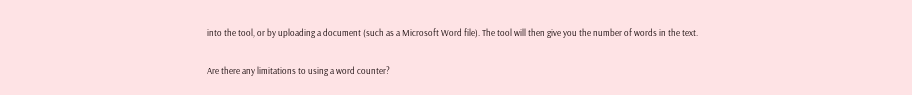into the tool, or by uploading a document (such as a Microsoft Word file). The tool will then give you the number of words in the text.

Are there any limitations to using a word counter?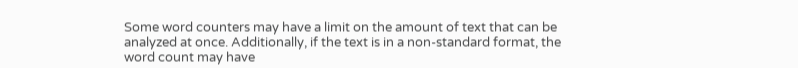Some word counters may have a limit on the amount of text that can be analyzed at once. Additionally, if the text is in a non-standard format, the word count may have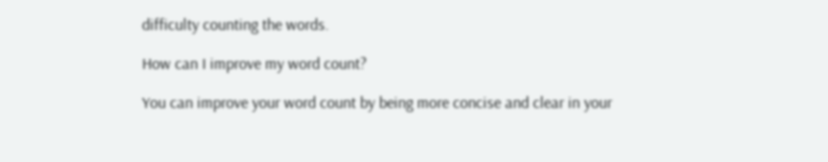difficulty counting the words.

How can I improve my word count?

You can improve your word count by being more concise and clear in your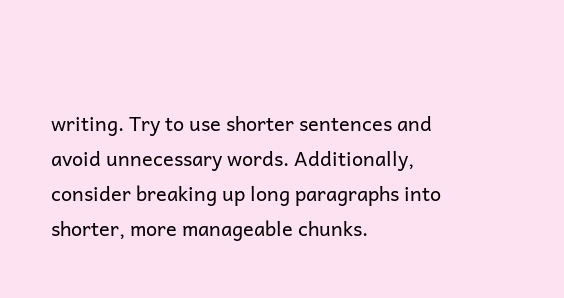writing. Try to use shorter sentences and avoid unnecessary words. Additionally, consider breaking up long paragraphs into shorter, more manageable chunks.